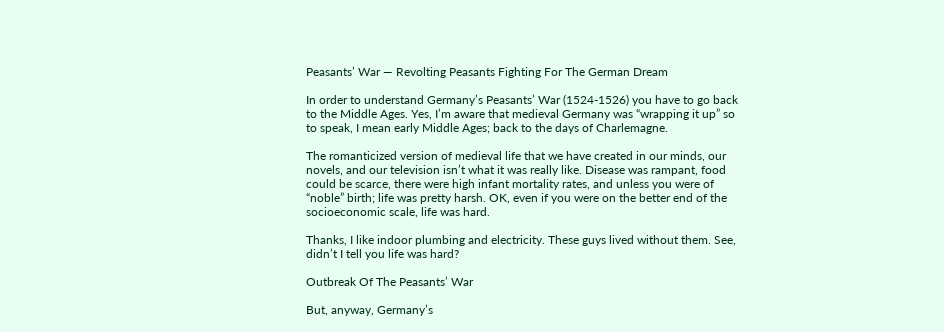Peasants’ War — Revolting Peasants Fighting For The German Dream

In order to understand Germany’s Peasants’ War (1524-1526) you have to go back to the Middle Ages. Yes, I’m aware that medieval Germany was “wrapping it up” so to speak, I mean early Middle Ages; back to the days of Charlemagne.

The romanticized version of medieval life that we have created in our minds, our novels, and our television isn’t what it was really like. Disease was rampant, food could be scarce, there were high infant mortality rates, and unless you were of “noble” birth; life was pretty harsh. OK, even if you were on the better end of the socioeconomic scale, life was hard.

Thanks, I like indoor plumbing and electricity. These guys lived without them. See, didn’t I tell you life was hard?

Outbreak Of The Peasants’ War

But, anyway, Germany’s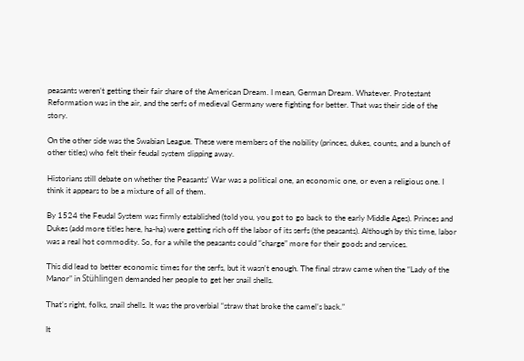peasants weren’t getting their fair share of the American Dream. I mean, German Dream. Whatever. Protestant Reformation was in the air, and the serfs of medieval Germany were fighting for better. That was their side of the story.

On the other side was the Swabian League. These were members of the nobility (princes, dukes, counts, and a bunch of other titles) who felt their feudal system slipping away.

Historians still debate on whether the Peasants’ War was a political one, an economic one, or even a religious one. I think it appears to be a mixture of all of them.

By 1524 the Feudal System was firmly established (told you, you got to go back to the early Middle Ages). Princes and Dukes (add more titles here, ha-ha) were getting rich off the labor of its serfs (the peasants). Although by this time, labor was a real hot commodity. So, for a while the peasants could “charge” more for their goods and services.

This did lead to better economic times for the serfs, but it wasn’t enough. The final straw came when the “Lady of the Manor” in Stühlingen demanded her people to get her snail shells.

That’s right, folks, snail shells. It was the proverbial “straw that broke the camel’s back.”

It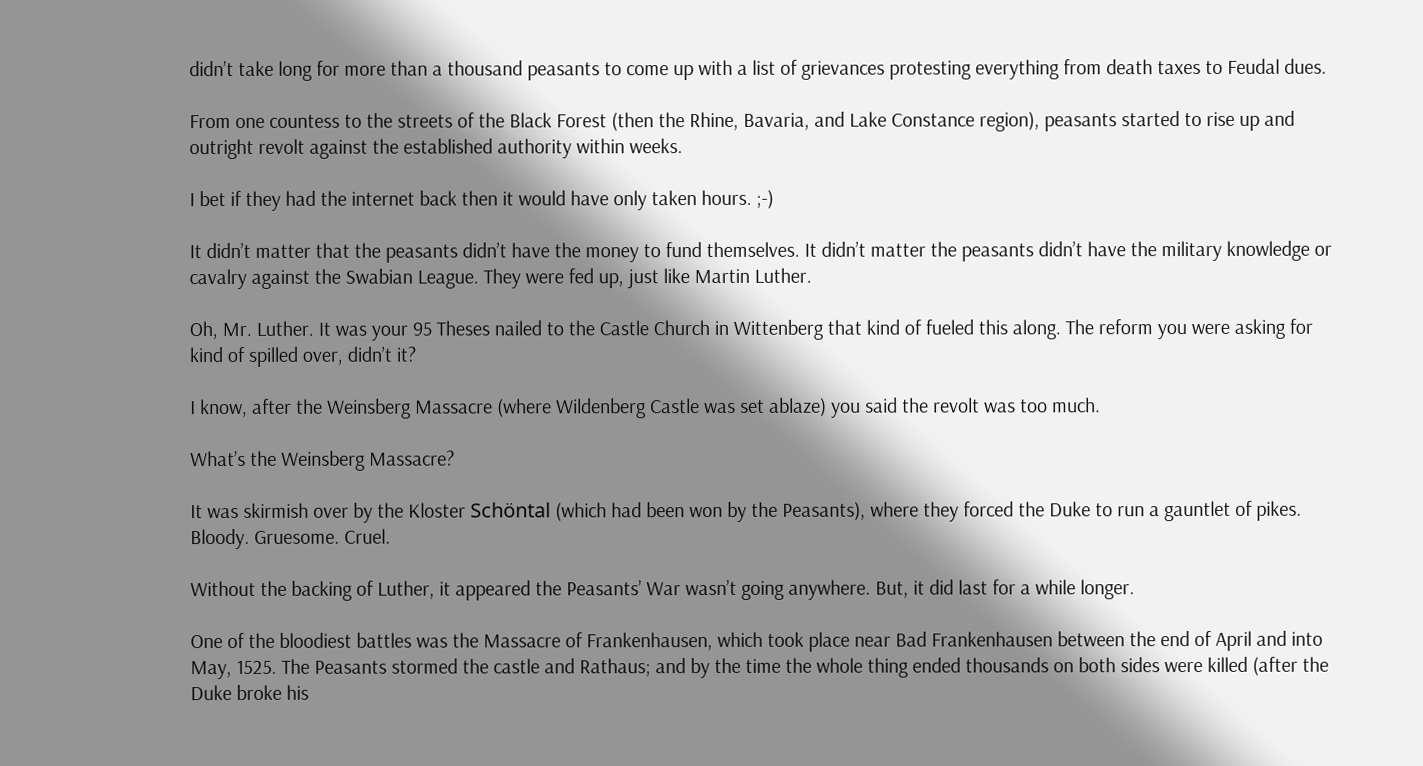didn’t take long for more than a thousand peasants to come up with a list of grievances protesting everything from death taxes to Feudal dues.

From one countess to the streets of the Black Forest (then the Rhine, Bavaria, and Lake Constance region), peasants started to rise up and outright revolt against the established authority within weeks.

I bet if they had the internet back then it would have only taken hours. ;-)

It didn’t matter that the peasants didn’t have the money to fund themselves. It didn’t matter the peasants didn’t have the military knowledge or cavalry against the Swabian League. They were fed up, just like Martin Luther.

Oh, Mr. Luther. It was your 95 Theses nailed to the Castle Church in Wittenberg that kind of fueled this along. The reform you were asking for kind of spilled over, didn’t it?

I know, after the Weinsberg Massacre (where Wildenberg Castle was set ablaze) you said the revolt was too much.

What’s the Weinsberg Massacre?

It was skirmish over by the Kloster Schöntal (which had been won by the Peasants), where they forced the Duke to run a gauntlet of pikes. Bloody. Gruesome. Cruel.

Without the backing of Luther, it appeared the Peasants’ War wasn’t going anywhere. But, it did last for a while longer.

One of the bloodiest battles was the Massacre of Frankenhausen, which took place near Bad Frankenhausen between the end of April and into May, 1525. The Peasants stormed the castle and Rathaus; and by the time the whole thing ended thousands on both sides were killed (after the Duke broke his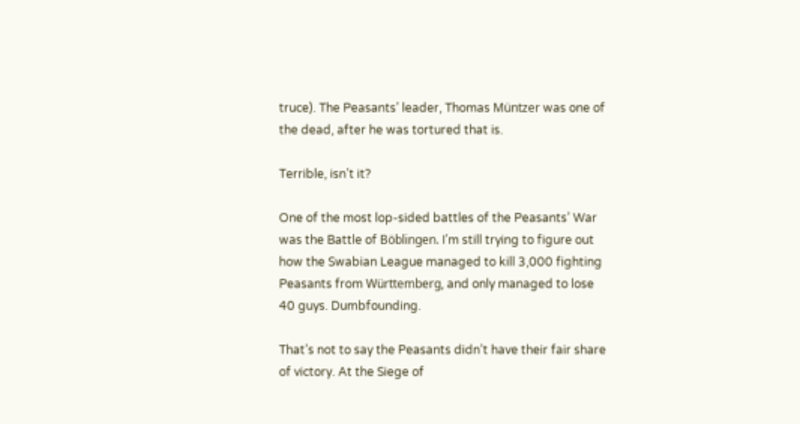truce). The Peasants’ leader, Thomas Müntzer was one of the dead, after he was tortured that is.

Terrible, isn’t it?

One of the most lop-sided battles of the Peasants’ War was the Battle of Böblingen. I’m still trying to figure out how the Swabian League managed to kill 3,000 fighting Peasants from Württemberg, and only managed to lose 40 guys. Dumbfounding.

That’s not to say the Peasants didn’t have their fair share of victory. At the Siege of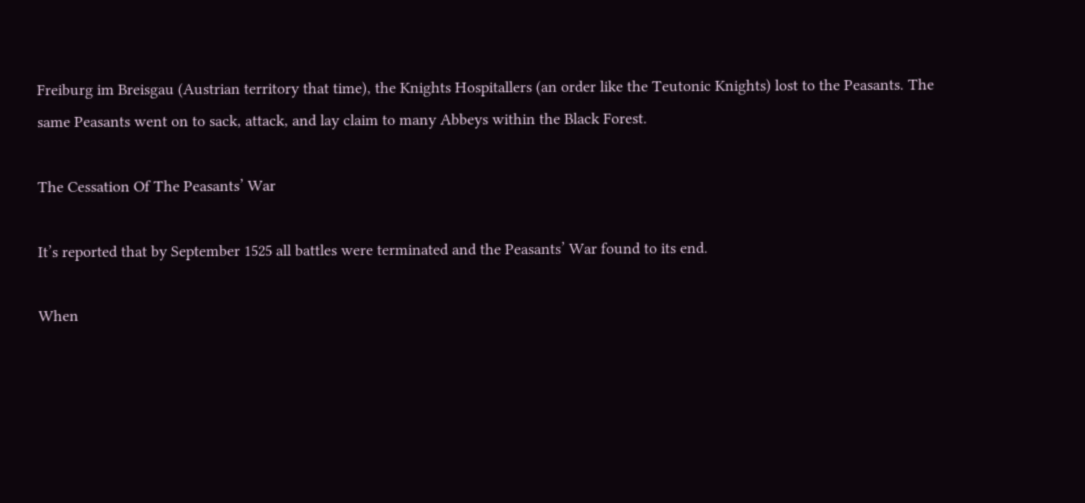Freiburg im Breisgau (Austrian territory that time), the Knights Hospitallers (an order like the Teutonic Knights) lost to the Peasants. The same Peasants went on to sack, attack, and lay claim to many Abbeys within the Black Forest.

The Cessation Of The Peasants’ War

It’s reported that by September 1525 all battles were terminated and the Peasants’ War found to its end.

When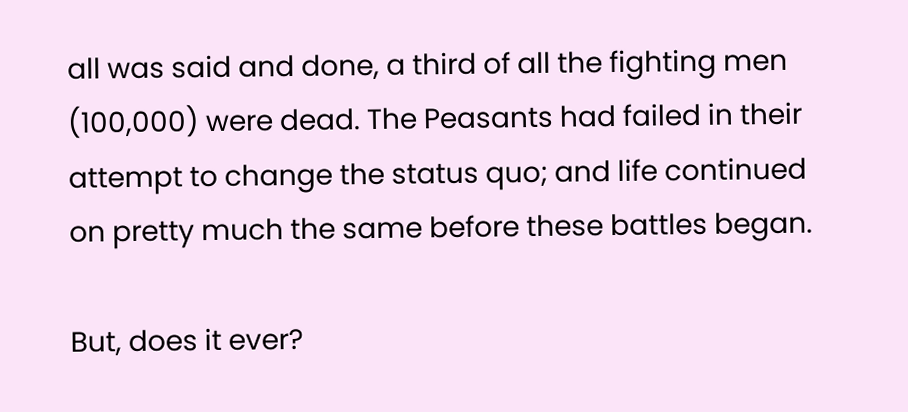all was said and done, a third of all the fighting men (100,000) were dead. The Peasants had failed in their attempt to change the status quo; and life continued on pretty much the same before these battles began.

But, does it ever?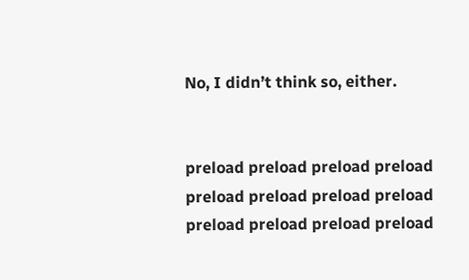No, I didn’t think so, either.


preload preload preload preload preload preload preload preload preload preload preload preload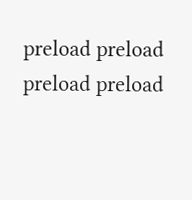preload preload preload preload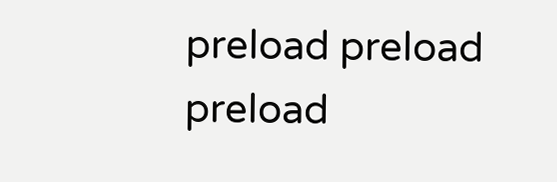preload preload preload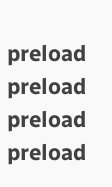preload preload preload preload